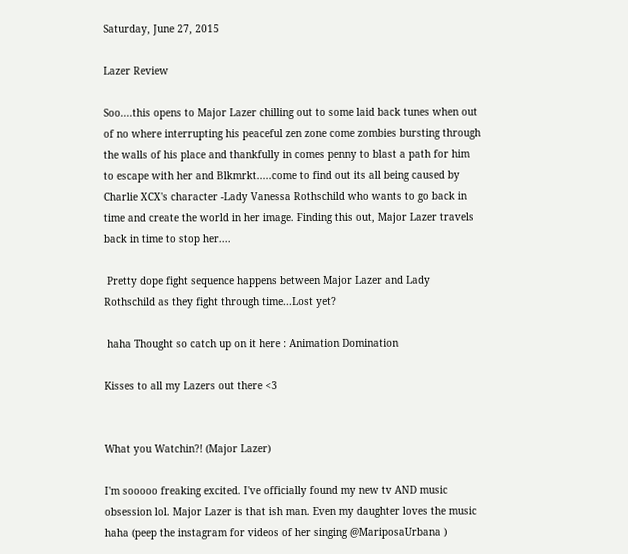Saturday, June 27, 2015

Lazer Review

Soo....this opens to Major Lazer chilling out to some laid back tunes when out of no where interrupting his peaceful zen zone come zombies bursting through the walls of his place and thankfully in comes penny to blast a path for him to escape with her and Blkmrkt.....come to find out its all being caused by Charlie XCX's character -Lady Vanessa Rothschild who wants to go back in time and create the world in her image. Finding this out, Major Lazer travels back in time to stop her....

 Pretty dope fight sequence happens between Major Lazer and Lady Rothschild as they fight through time...Lost yet?

 haha Thought so catch up on it here : Animation Domination

Kisses to all my Lazers out there <3


What you Watchin?! (Major Lazer)

I'm sooooo freaking excited. I've officially found my new tv AND music obsession lol. Major Lazer is that ish man. Even my daughter loves the music haha (peep the instagram for videos of her singing @MariposaUrbana )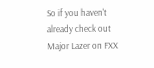So if you haven't already check out Major Lazer on FXX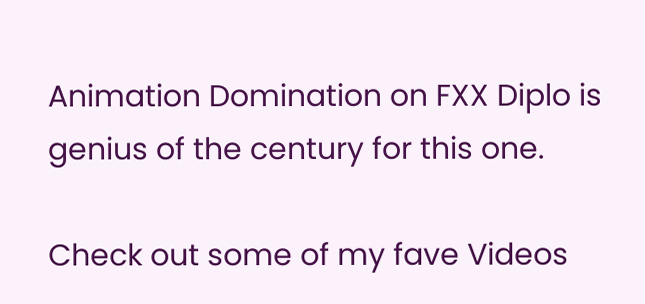Animation Domination on FXX Diplo is genius of the century for this one.

Check out some of my fave Videos